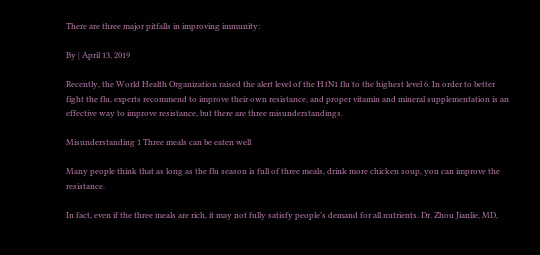There are three major pitfalls in improving immunity:

By | April 13, 2019

Recently, the World Health Organization raised the alert level of the H1N1 flu to the highest level 6. In order to better fight the flu, experts recommend to improve their own resistance, and proper vitamin and mineral supplementation is an effective way to improve resistance, but there are three misunderstandings.

Misunderstanding 1 Three meals can be eaten well

Many people think that as long as the flu season is full of three meals, drink more chicken soup, you can improve the resistance.

In fact, even if the three meals are rich, it may not fully satisfy people’s demand for all nutrients. Dr. Zhou Jianlie, MD,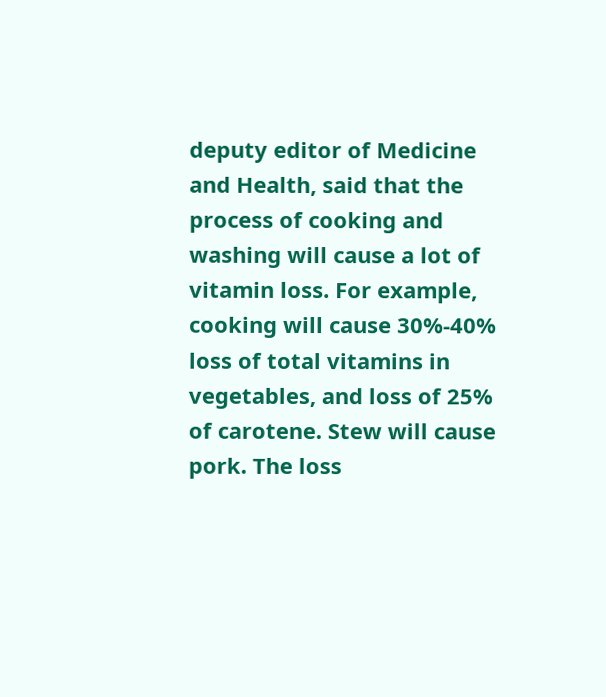deputy editor of Medicine and Health, said that the process of cooking and washing will cause a lot of vitamin loss. For example, cooking will cause 30%-40% loss of total vitamins in vegetables, and loss of 25% of carotene. Stew will cause pork. The loss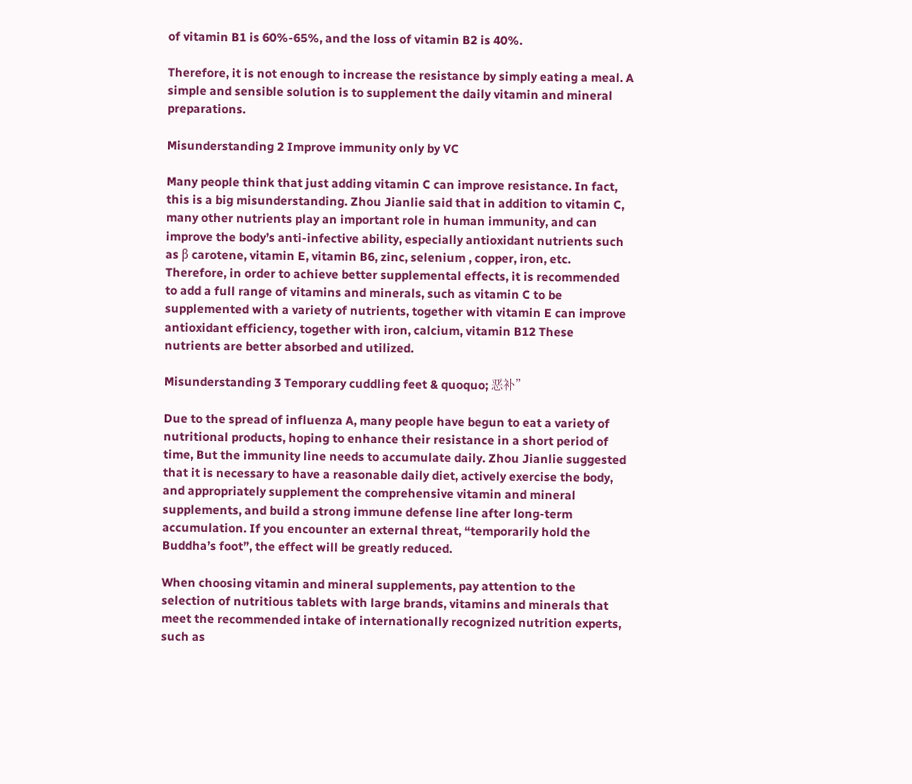of vitamin B1 is 60%-65%, and the loss of vitamin B2 is 40%.

Therefore, it is not enough to increase the resistance by simply eating a meal. A simple and sensible solution is to supplement the daily vitamin and mineral preparations.

Misunderstanding 2 Improve immunity only by VC

Many people think that just adding vitamin C can improve resistance. In fact, this is a big misunderstanding. Zhou Jianlie said that in addition to vitamin C, many other nutrients play an important role in human immunity, and can improve the body’s anti-infective ability, especially antioxidant nutrients such as β carotene, vitamin E, vitamin B6, zinc, selenium , copper, iron, etc. Therefore, in order to achieve better supplemental effects, it is recommended to add a full range of vitamins and minerals, such as vitamin C to be supplemented with a variety of nutrients, together with vitamin E can improve antioxidant efficiency, together with iron, calcium, vitamin B12 These nutrients are better absorbed and utilized.

Misunderstanding 3 Temporary cuddling feet & quoquo; 恶补”

Due to the spread of influenza A, many people have begun to eat a variety of nutritional products, hoping to enhance their resistance in a short period of time, But the immunity line needs to accumulate daily. Zhou Jianlie suggested that it is necessary to have a reasonable daily diet, actively exercise the body, and appropriately supplement the comprehensive vitamin and mineral supplements, and build a strong immune defense line after long-term accumulation. If you encounter an external threat, “temporarily hold the Buddha’s foot”, the effect will be greatly reduced.

When choosing vitamin and mineral supplements, pay attention to the selection of nutritious tablets with large brands, vitamins and minerals that meet the recommended intake of internationally recognized nutrition experts, such as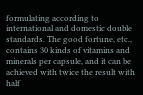formulating according to international and domestic double standards. The good fortune, etc., contains 30 kinds of vitamins and minerals per capsule, and it can be achieved with twice the result with half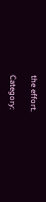the effort.

Category: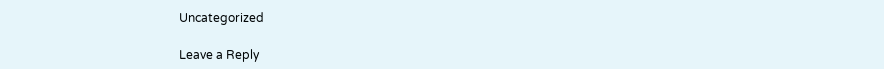Uncategorized

Leave a Reply